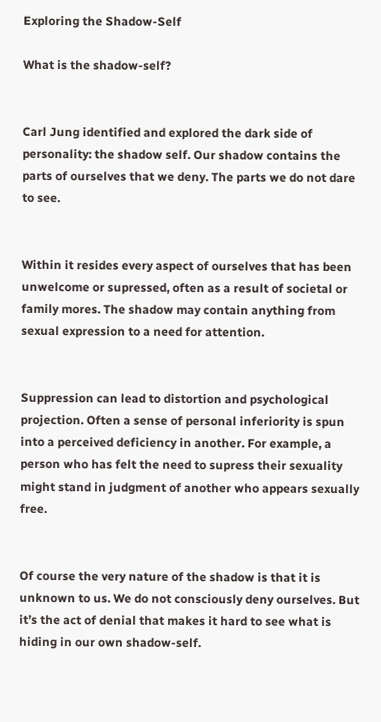Exploring the Shadow-Self

What is the shadow-self?


Carl Jung identified and explored the dark side of personality: the shadow self. Our shadow contains the parts of ourselves that we deny. The parts we do not dare to see.


Within it resides every aspect of ourselves that has been unwelcome or supressed, often as a result of societal or family mores. The shadow may contain anything from sexual expression to a need for attention.


Suppression can lead to distortion and psychological projection. Often a sense of personal inferiority is spun into a perceived deficiency in another. For example, a person who has felt the need to supress their sexuality might stand in judgment of another who appears sexually free.


Of course the very nature of the shadow is that it is unknown to us. We do not consciously deny ourselves. But it’s the act of denial that makes it hard to see what is hiding in our own shadow-self.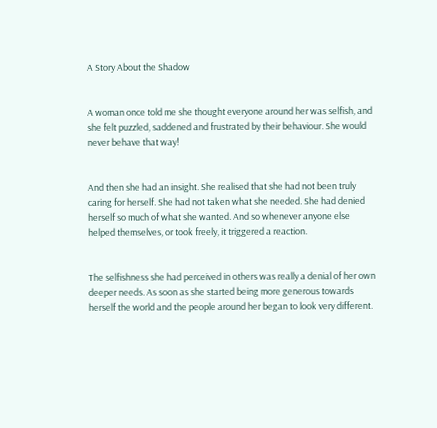A Story About the Shadow


A woman once told me she thought everyone around her was selfish, and she felt puzzled, saddened and frustrated by their behaviour. She would never behave that way!


And then she had an insight. She realised that she had not been truly caring for herself. She had not taken what she needed. She had denied herself so much of what she wanted. And so whenever anyone else helped themselves, or took freely, it triggered a reaction.


The selfishness she had perceived in others was really a denial of her own deeper needs. As soon as she started being more generous towards herself the world and the people around her began to look very different.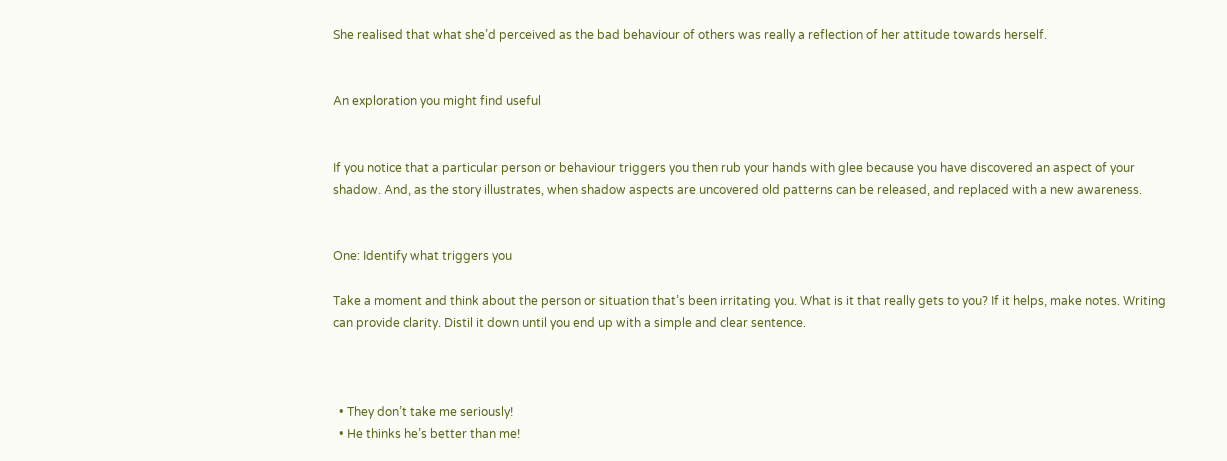She realised that what she’d perceived as the bad behaviour of others was really a reflection of her attitude towards herself.


An exploration you might find useful


If you notice that a particular person or behaviour triggers you then rub your hands with glee because you have discovered an aspect of your shadow. And, as the story illustrates, when shadow aspects are uncovered old patterns can be released, and replaced with a new awareness.


One: Identify what triggers you

Take a moment and think about the person or situation that’s been irritating you. What is it that really gets to you? If it helps, make notes. Writing can provide clarity. Distil it down until you end up with a simple and clear sentence.



  • They don’t take me seriously!
  • He thinks he’s better than me!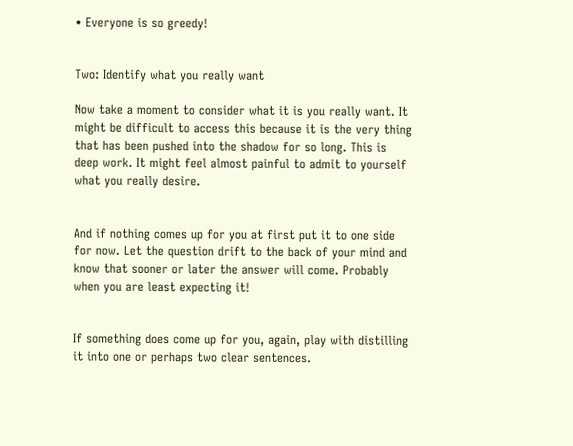• Everyone is so greedy!


Two: Identify what you really want

Now take a moment to consider what it is you really want. It might be difficult to access this because it is the very thing that has been pushed into the shadow for so long. This is deep work. It might feel almost painful to admit to yourself what you really desire.


And if nothing comes up for you at first put it to one side for now. Let the question drift to the back of your mind and know that sooner or later the answer will come. Probably when you are least expecting it!


If something does come up for you, again, play with distilling it into one or perhaps two clear sentences.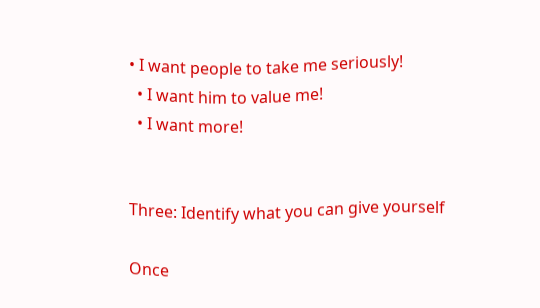• I want people to take me seriously!
  • I want him to value me!
  • I want more!


Three: Identify what you can give yourself

Once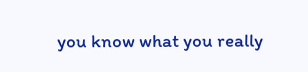you know what you really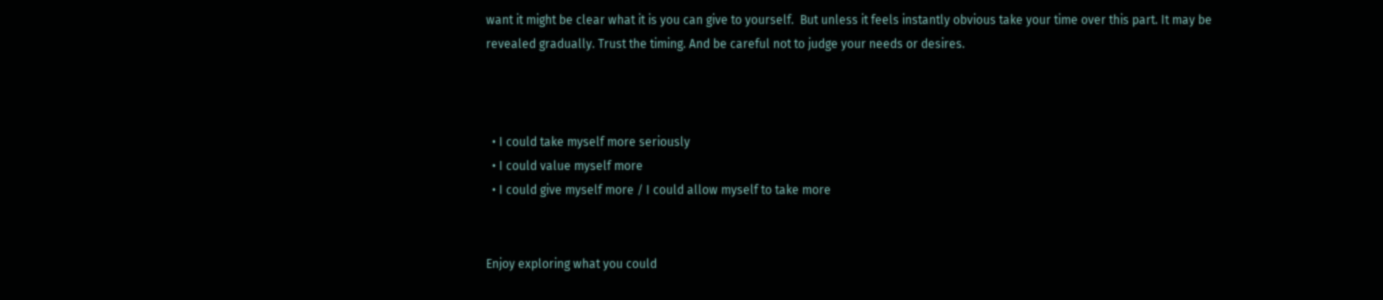want it might be clear what it is you can give to yourself.  But unless it feels instantly obvious take your time over this part. It may be revealed gradually. Trust the timing. And be careful not to judge your needs or desires.



  • I could take myself more seriously
  • I could value myself more
  • I could give myself more / I could allow myself to take more


Enjoy exploring what you could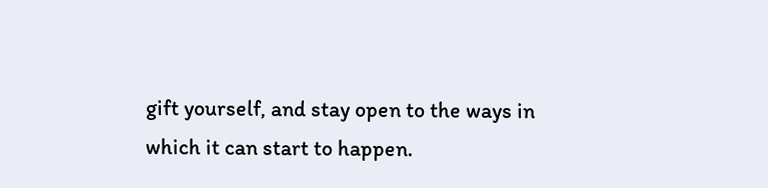gift yourself, and stay open to the ways in which it can start to happen.